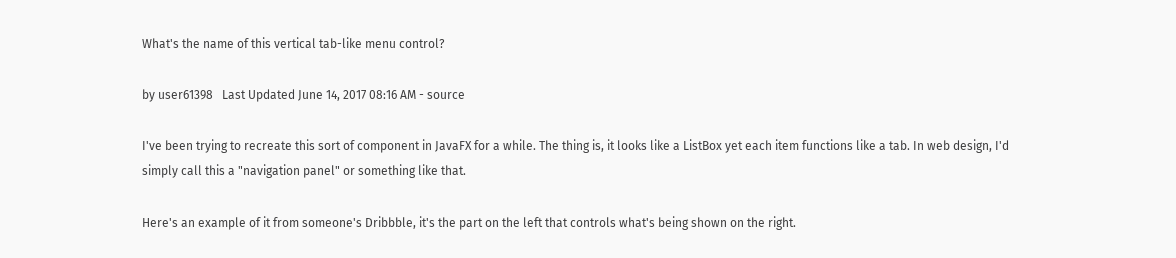What's the name of this vertical tab-like menu control?

by user61398   Last Updated June 14, 2017 08:16 AM - source

I've been trying to recreate this sort of component in JavaFX for a while. The thing is, it looks like a ListBox yet each item functions like a tab. In web design, I'd simply call this a "navigation panel" or something like that.

Here's an example of it from someone's Dribbble, it's the part on the left that controls what's being shown on the right.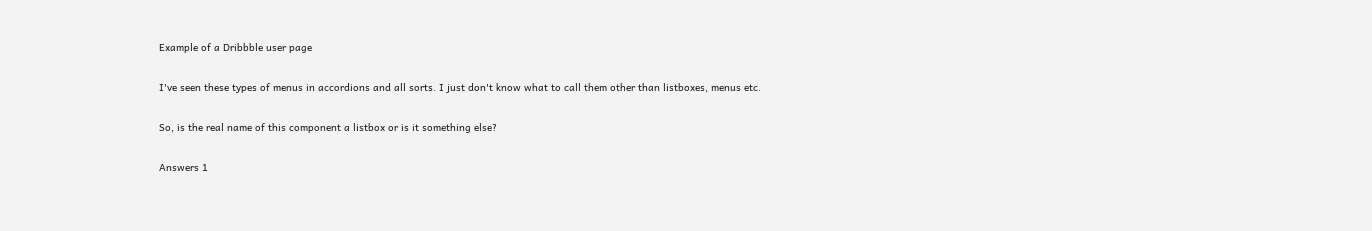Example of a Dribbble user page

I've seen these types of menus in accordions and all sorts. I just don't know what to call them other than listboxes, menus etc.

So, is the real name of this component a listbox or is it something else?

Answers 1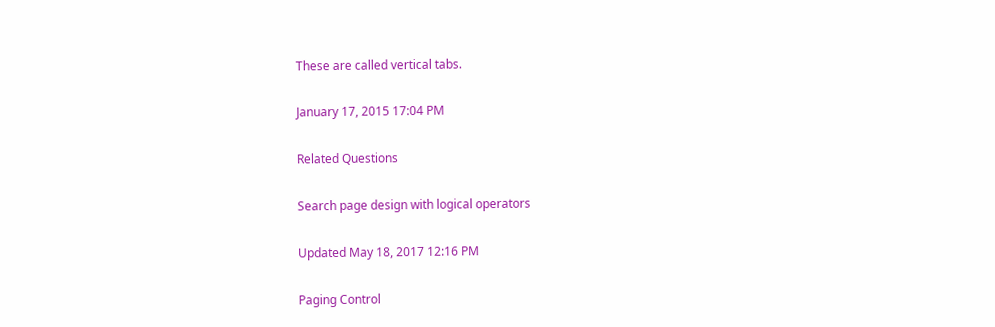These are called vertical tabs.

January 17, 2015 17:04 PM

Related Questions

Search page design with logical operators

Updated May 18, 2017 12:16 PM

Paging Control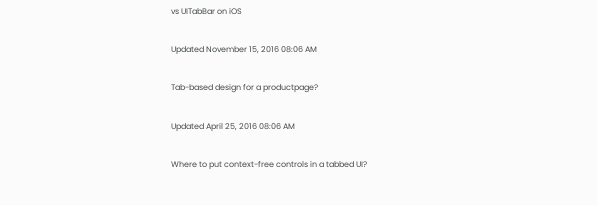vs UITabBar on iOS

Updated November 15, 2016 08:06 AM

Tab-based design for a productpage?

Updated April 25, 2016 08:06 AM

Where to put context-free controls in a tabbed UI?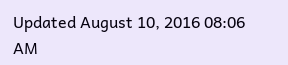Updated August 10, 2016 08:06 AM